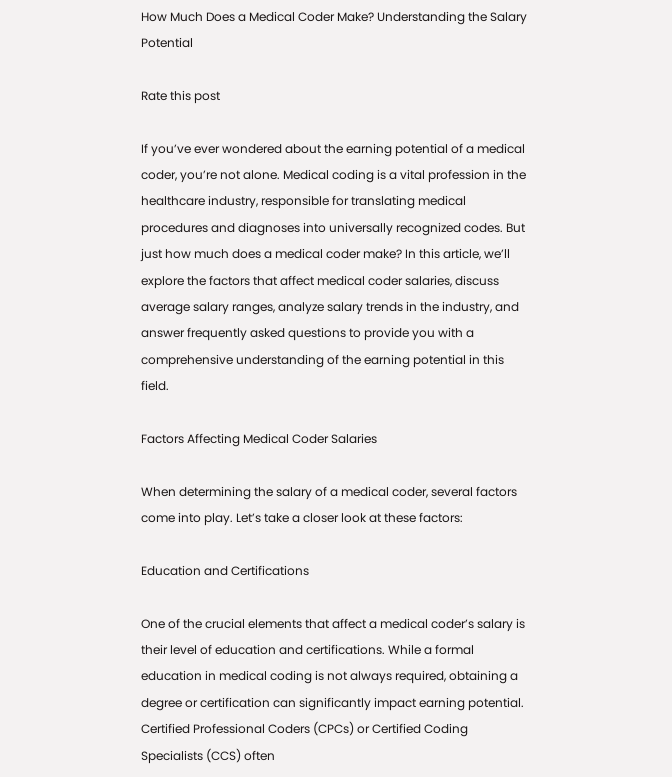How Much Does a Medical Coder Make? Understanding the Salary Potential

Rate this post

If you’ve ever wondered about the earning potential of a medical coder, you’re not alone. Medical coding is a vital profession in the healthcare industry, responsible for translating medical procedures and diagnoses into universally recognized codes. But just how much does a medical coder make? In this article, we’ll explore the factors that affect medical coder salaries, discuss average salary ranges, analyze salary trends in the industry, and answer frequently asked questions to provide you with a comprehensive understanding of the earning potential in this field.

Factors Affecting Medical Coder Salaries

When determining the salary of a medical coder, several factors come into play. Let’s take a closer look at these factors:

Education and Certifications

One of the crucial elements that affect a medical coder’s salary is their level of education and certifications. While a formal education in medical coding is not always required, obtaining a degree or certification can significantly impact earning potential. Certified Professional Coders (CPCs) or Certified Coding Specialists (CCS) often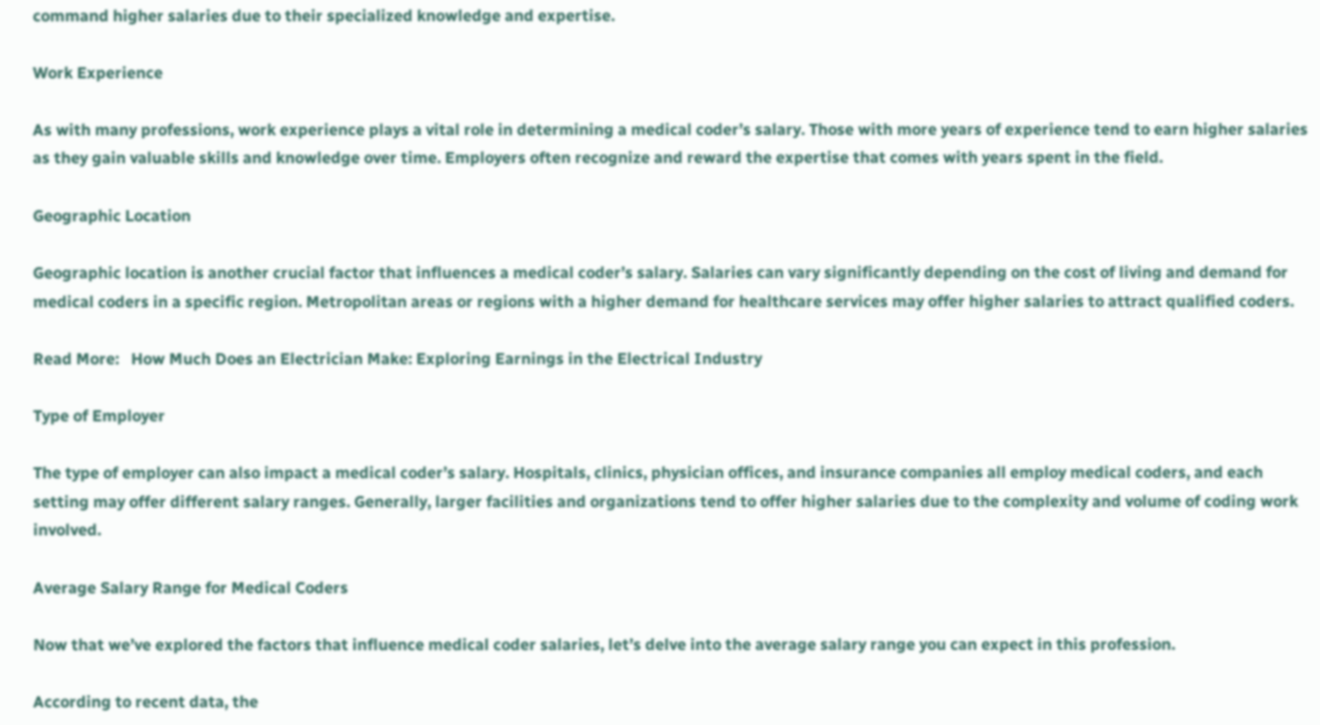command higher salaries due to their specialized knowledge and expertise.

Work Experience

As with many professions, work experience plays a vital role in determining a medical coder’s salary. Those with more years of experience tend to earn higher salaries as they gain valuable skills and knowledge over time. Employers often recognize and reward the expertise that comes with years spent in the field.

Geographic Location

Geographic location is another crucial factor that influences a medical coder’s salary. Salaries can vary significantly depending on the cost of living and demand for medical coders in a specific region. Metropolitan areas or regions with a higher demand for healthcare services may offer higher salaries to attract qualified coders.

Read More:   How Much Does an Electrician Make: Exploring Earnings in the Electrical Industry

Type of Employer

The type of employer can also impact a medical coder’s salary. Hospitals, clinics, physician offices, and insurance companies all employ medical coders, and each setting may offer different salary ranges. Generally, larger facilities and organizations tend to offer higher salaries due to the complexity and volume of coding work involved.

Average Salary Range for Medical Coders

Now that we’ve explored the factors that influence medical coder salaries, let’s delve into the average salary range you can expect in this profession.

According to recent data, the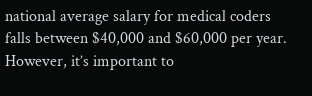national average salary for medical coders falls between $40,000 and $60,000 per year. However, it’s important to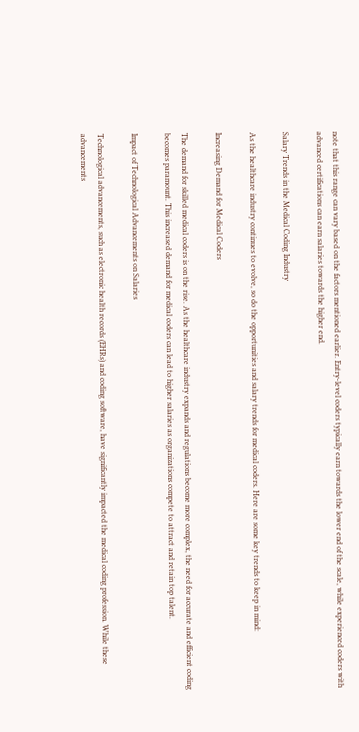note that this range can vary based on the factors mentioned earlier. Entry-level coders typically earn towards the lower end of the scale, while experienced coders with advanced certifications can earn salaries towards the higher end.

Salary Trends in the Medical Coding Industry

As the healthcare industry continues to evolve, so do the opportunities and salary trends for medical coders. Here are some key trends to keep in mind:

Increasing Demand for Medical Coders

The demand for skilled medical coders is on the rise. As the healthcare industry expands and regulations become more complex, the need for accurate and efficient coding becomes paramount. This increased demand for medical coders can lead to higher salaries as organizations compete to attract and retain top talent.

Impact of Technological Advancements on Salaries

Technological advancements, such as electronic health records (EHRs) and coding software, have significantly impacted the medical coding profession. While these advancements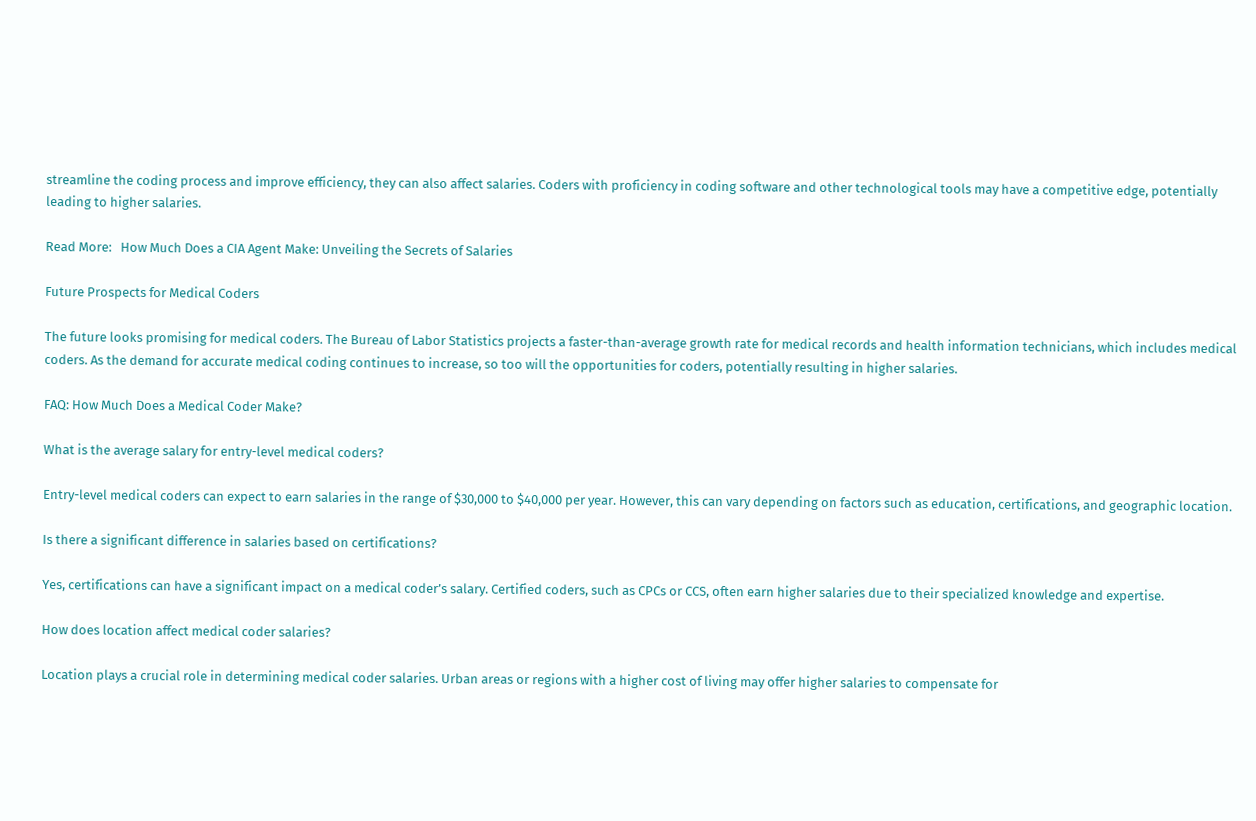streamline the coding process and improve efficiency, they can also affect salaries. Coders with proficiency in coding software and other technological tools may have a competitive edge, potentially leading to higher salaries.

Read More:   How Much Does a CIA Agent Make: Unveiling the Secrets of Salaries

Future Prospects for Medical Coders

The future looks promising for medical coders. The Bureau of Labor Statistics projects a faster-than-average growth rate for medical records and health information technicians, which includes medical coders. As the demand for accurate medical coding continues to increase, so too will the opportunities for coders, potentially resulting in higher salaries.

FAQ: How Much Does a Medical Coder Make?

What is the average salary for entry-level medical coders?

Entry-level medical coders can expect to earn salaries in the range of $30,000 to $40,000 per year. However, this can vary depending on factors such as education, certifications, and geographic location.

Is there a significant difference in salaries based on certifications?

Yes, certifications can have a significant impact on a medical coder’s salary. Certified coders, such as CPCs or CCS, often earn higher salaries due to their specialized knowledge and expertise.

How does location affect medical coder salaries?

Location plays a crucial role in determining medical coder salaries. Urban areas or regions with a higher cost of living may offer higher salaries to compensate for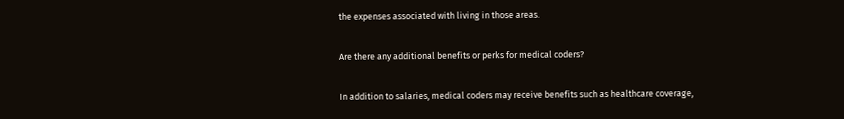the expenses associated with living in those areas.

Are there any additional benefits or perks for medical coders?

In addition to salaries, medical coders may receive benefits such as healthcare coverage,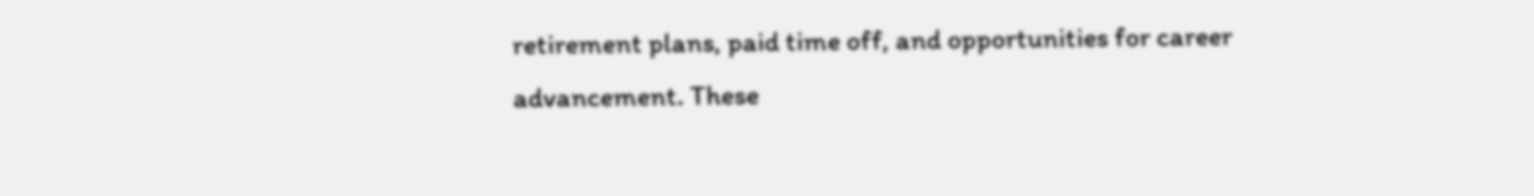retirement plans, paid time off, and opportunities for career advancement. These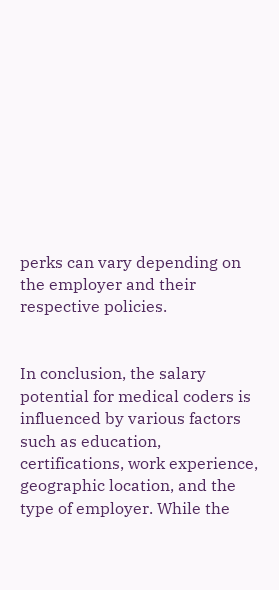perks can vary depending on the employer and their respective policies.


In conclusion, the salary potential for medical coders is influenced by various factors such as education, certifications, work experience, geographic location, and the type of employer. While the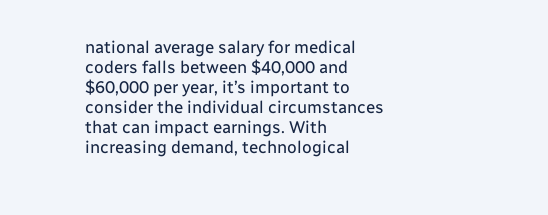national average salary for medical coders falls between $40,000 and $60,000 per year, it’s important to consider the individual circumstances that can impact earnings. With increasing demand, technological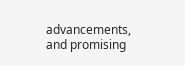advancements, and promising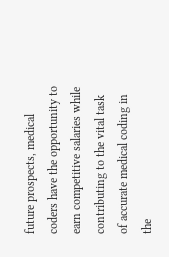future prospects, medical coders have the opportunity to earn competitive salaries while contributing to the vital task of accurate medical coding in the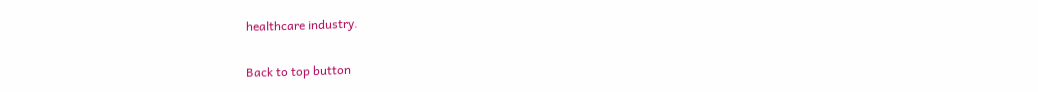healthcare industry.

Back to top button